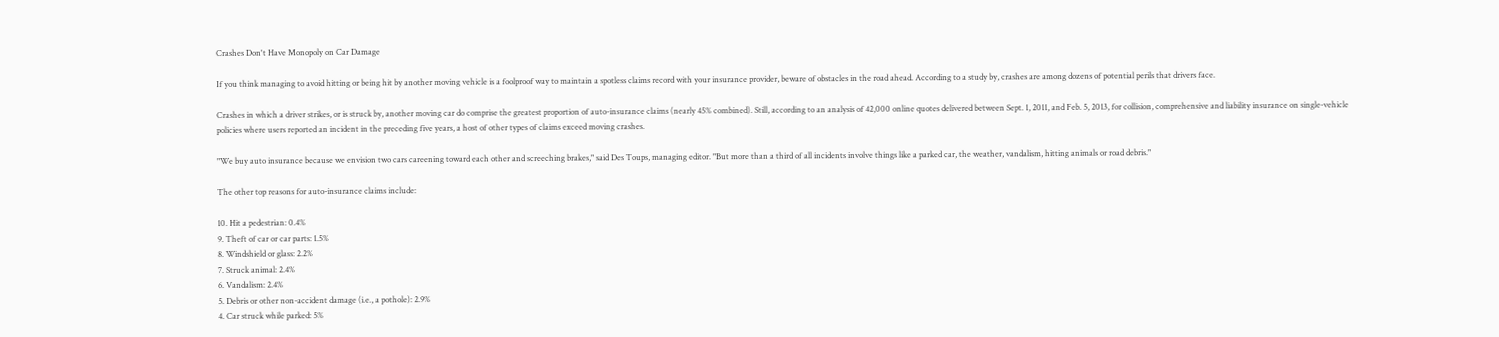Crashes Don't Have Monopoly on Car Damage

If you think managing to avoid hitting or being hit by another moving vehicle is a foolproof way to maintain a spotless claims record with your insurance provider, beware of obstacles in the road ahead. According to a study by, crashes are among dozens of potential perils that drivers face.

Crashes in which a driver strikes, or is struck by, another moving car do comprise the greatest proportion of auto-insurance claims (nearly 45% combined). Still, according to an analysis of 42,000 online quotes delivered between Sept. 1, 2011, and Feb. 5, 2013, for collision, comprehensive and liability insurance on single-vehicle policies where users reported an incident in the preceding five years, a host of other types of claims exceed moving crashes.

"We buy auto insurance because we envision two cars careening toward each other and screeching brakes," said Des Toups, managing editor. "But more than a third of all incidents involve things like a parked car, the weather, vandalism, hitting animals or road debris."

The other top reasons for auto-insurance claims include:

10. Hit a pedestrian: 0.4%
9. Theft of car or car parts: 1.5%
8. Windshield or glass: 2.2%
7. Struck animal: 2.4%
6. Vandalism: 2.4%
5. Debris or other non-accident damage (i.e., a pothole): 2.9%
4. Car struck while parked: 5%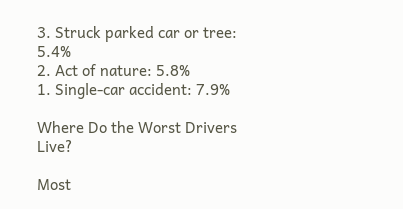3. Struck parked car or tree: 5.4%
2. Act of nature: 5.8%
1. Single-car accident: 7.9%

Where Do the Worst Drivers Live?

Most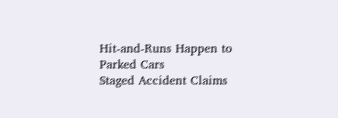Hit-and-Runs Happen to Parked Cars
Staged Accident Claims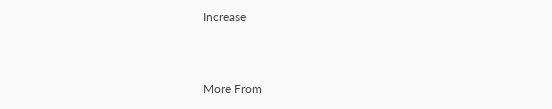Increase


More From